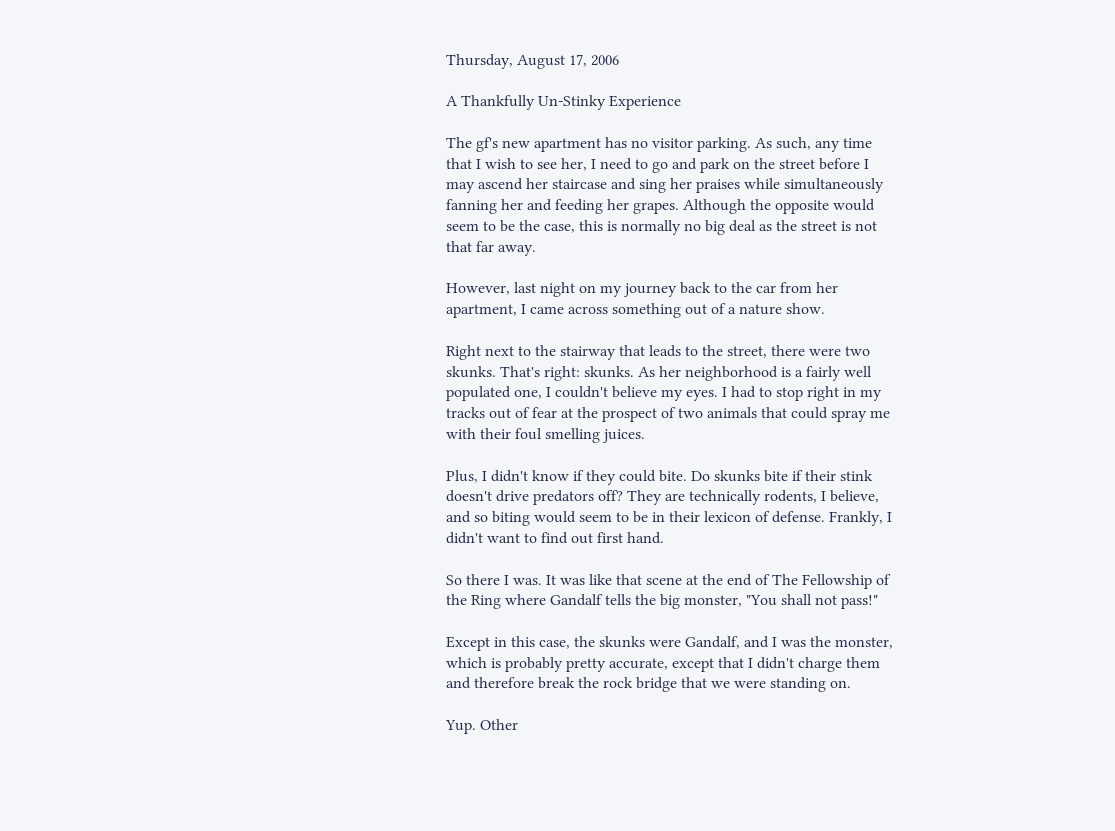Thursday, August 17, 2006

A Thankfully Un-Stinky Experience

The gf's new apartment has no visitor parking. As such, any time that I wish to see her, I need to go and park on the street before I may ascend her staircase and sing her praises while simultaneously fanning her and feeding her grapes. Although the opposite would seem to be the case, this is normally no big deal as the street is not that far away.

However, last night on my journey back to the car from her apartment, I came across something out of a nature show.

Right next to the stairway that leads to the street, there were two skunks. That's right: skunks. As her neighborhood is a fairly well populated one, I couldn't believe my eyes. I had to stop right in my tracks out of fear at the prospect of two animals that could spray me with their foul smelling juices.

Plus, I didn't know if they could bite. Do skunks bite if their stink doesn't drive predators off? They are technically rodents, I believe, and so biting would seem to be in their lexicon of defense. Frankly, I didn't want to find out first hand.

So there I was. It was like that scene at the end of The Fellowship of the Ring where Gandalf tells the big monster, "You shall not pass!"

Except in this case, the skunks were Gandalf, and I was the monster, which is probably pretty accurate, except that I didn't charge them and therefore break the rock bridge that we were standing on.

Yup. Other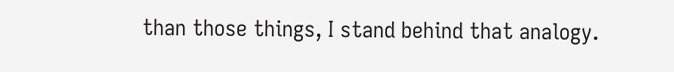than those things, I stand behind that analogy.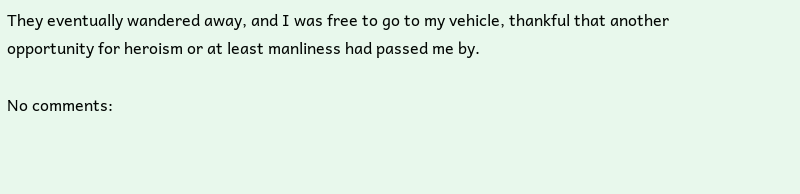They eventually wandered away, and I was free to go to my vehicle, thankful that another opportunity for heroism or at least manliness had passed me by.

No comments: